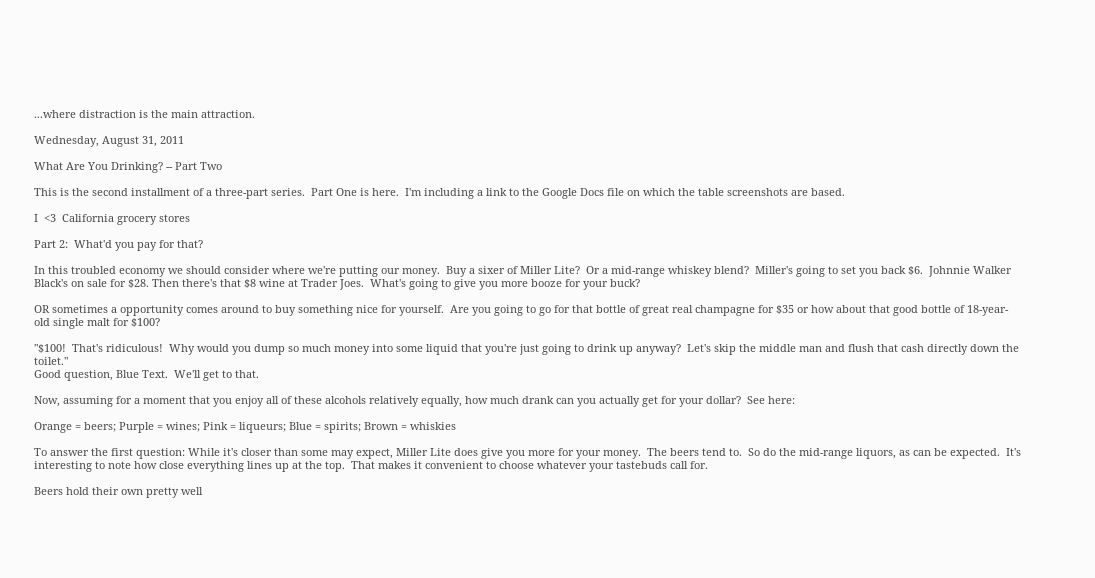...where distraction is the main attraction.

Wednesday, August 31, 2011

What Are You Drinking? -- Part Two

This is the second installment of a three-part series.  Part One is here.  I'm including a link to the Google Docs file on which the table screenshots are based.

I  <3  California grocery stores

Part 2:  What'd you pay for that?

In this troubled economy we should consider where we're putting our money.  Buy a sixer of Miller Lite?  Or a mid-range whiskey blend?  Miller's going to set you back $6.  Johnnie Walker Black's on sale for $28. Then there's that $8 wine at Trader Joes.  What's going to give you more booze for your buck?

OR sometimes a opportunity comes around to buy something nice for yourself.  Are you going to go for that bottle of great real champagne for $35 or how about that good bottle of 18-year-old single malt for $100?

"$100!  That's ridiculous!  Why would you dump so much money into some liquid that you're just going to drink up anyway?  Let's skip the middle man and flush that cash directly down the toilet."
Good question, Blue Text.  We'll get to that.

Now, assuming for a moment that you enjoy all of these alcohols relatively equally, how much drank can you actually get for your dollar?  See here:

Orange = beers; Purple = wines; Pink = liqueurs; Blue = spirits; Brown = whiskies

To answer the first question: While it's closer than some may expect, Miller Lite does give you more for your money.  The beers tend to.  So do the mid-range liquors, as can be expected.  It's interesting to note how close everything lines up at the top.  That makes it convenient to choose whatever your tastebuds call for.

Beers hold their own pretty well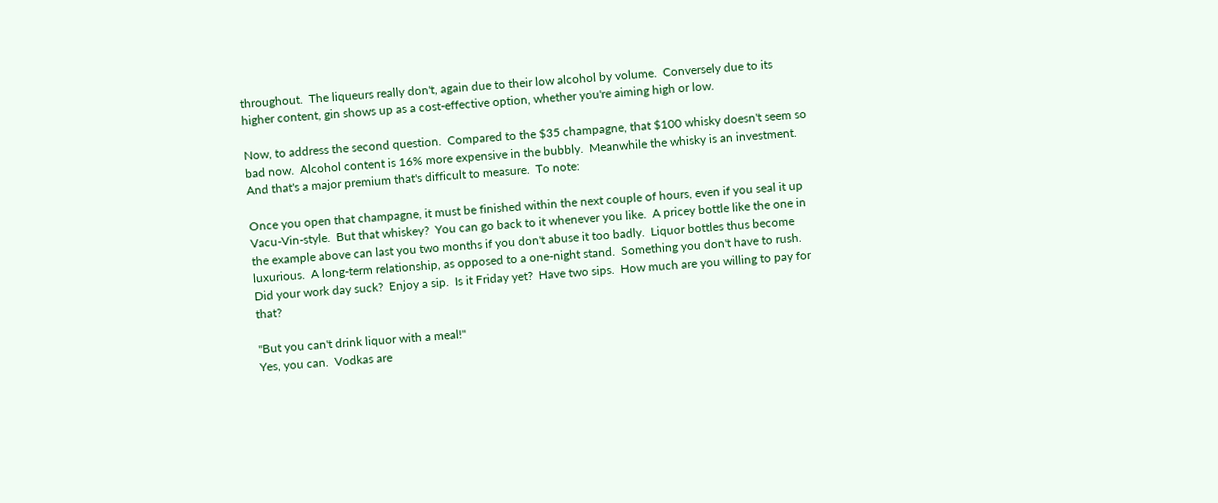throughout.  The liqueurs really don't, again due to their low alcohol by volume.  Conversely due to its higher content, gin shows up as a cost-effective option, whether you're aiming high or low.

Now, to address the second question.  Compared to the $35 champagne, that $100 whisky doesn't seem so bad now.  Alcohol content is 16% more expensive in the bubbly.  Meanwhile the whisky is an investment.  And that's a major premium that's difficult to measure.  To note:

Once you open that champagne, it must be finished within the next couple of hours, even if you seal it up Vacu-Vin-style.  But that whiskey?  You can go back to it whenever you like.  A pricey bottle like the one in the example above can last you two months if you don't abuse it too badly.  Liquor bottles thus become luxurious.  A long-term relationship, as opposed to a one-night stand.  Something you don't have to rush.  Did your work day suck?  Enjoy a sip.  Is it Friday yet?  Have two sips.  How much are you willing to pay for that?

"But you can't drink liquor with a meal!"
Yes, you can.  Vodkas are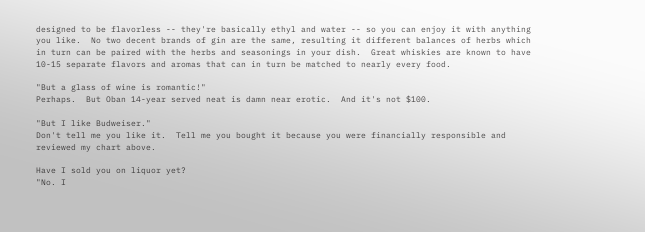designed to be flavorless -- they're basically ethyl and water -- so you can enjoy it with anything you like.  No two decent brands of gin are the same, resulting it different balances of herbs which in turn can be paired with the herbs and seasonings in your dish.  Great whiskies are known to have 10-15 separate flavors and aromas that can in turn be matched to nearly every food.

"But a glass of wine is romantic!"
Perhaps.  But Oban 14-year served neat is damn near erotic.  And it's not $100.

"But I like Budweiser."
Don't tell me you like it.  Tell me you bought it because you were financially responsible and reviewed my chart above.

Have I sold you on liquor yet?
"No. I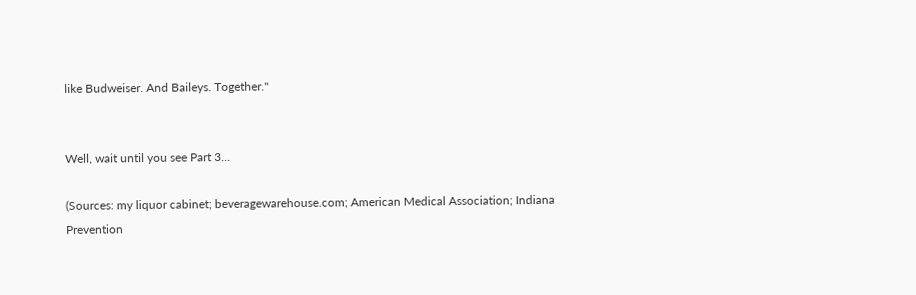like Budweiser. And Baileys. Together."


Well, wait until you see Part 3...

(Sources: my liquor cabinet; beveragewarehouse.com; American Medical Association; Indiana Prevention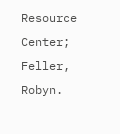Resource Center;
Feller, Robyn.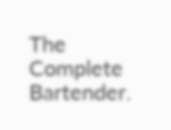The Complete Bartender.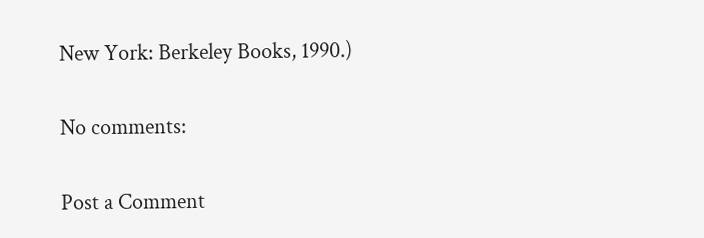New York: Berkeley Books, 1990.)

No comments:

Post a Comment